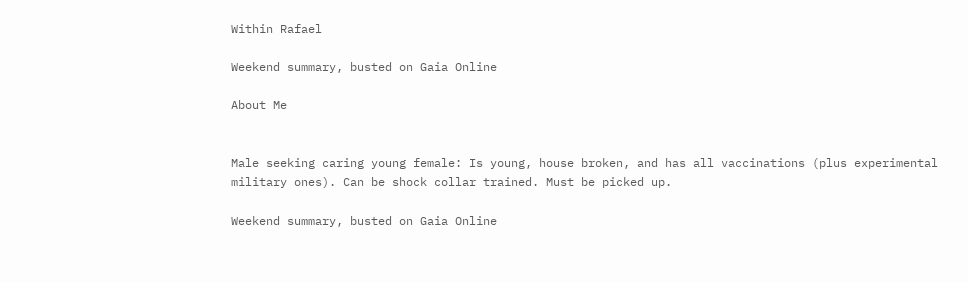Within Rafael

Weekend summary, busted on Gaia Online

About Me


Male seeking caring young female: Is young, house broken, and has all vaccinations (plus experimental military ones). Can be shock collar trained. Must be picked up.

Weekend summary, busted on Gaia Online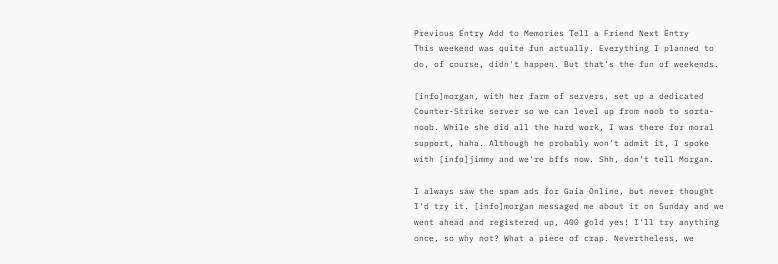Previous Entry Add to Memories Tell a Friend Next Entry
This weekend was quite fun actually. Everything I planned to do, of course, didn't happen. But that's the fun of weekends.

[info]morgan, with her farm of servers, set up a dedicated Counter-Strike server so we can level up from noob to sorta-noob. While she did all the hard work, I was there for moral support, haha. Although he probably won't admit it, I spoke with [info]jimmy and we're bffs now. Shh, don't tell Morgan.

I always saw the spam ads for Gaia Online, but never thought I'd try it. [info]morgan messaged me about it on Sunday and we went ahead and registered up, 400 gold yes! I'll try anything once, so why not? What a piece of crap. Nevertheless, we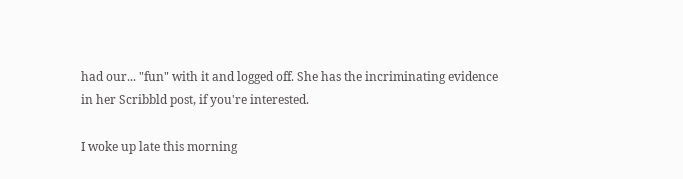had our... "fun" with it and logged off. She has the incriminating evidence in her Scribbld post, if you're interested.

I woke up late this morning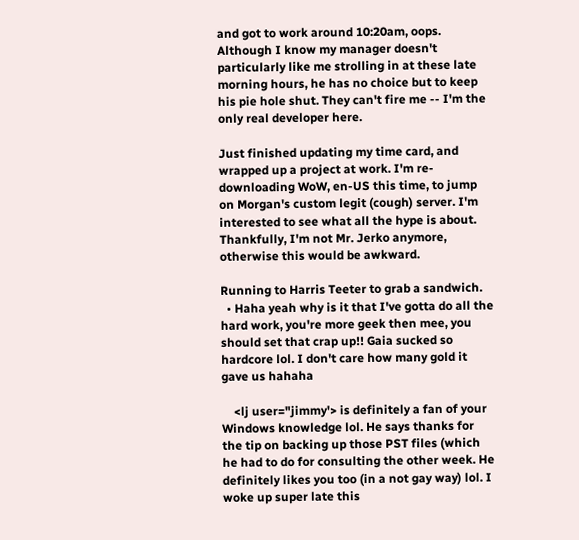and got to work around 10:20am, oops. Although I know my manager doesn't particularly like me strolling in at these late morning hours, he has no choice but to keep his pie hole shut. They can't fire me -- I'm the only real developer here.

Just finished updating my time card, and wrapped up a project at work. I'm re-downloading WoW, en-US this time, to jump on Morgan's custom legit (cough) server. I'm interested to see what all the hype is about. Thankfully, I'm not Mr. Jerko anymore, otherwise this would be awkward.

Running to Harris Teeter to grab a sandwich.
  • Haha yeah why is it that I've gotta do all the hard work, you're more geek then mee, you should set that crap up!! Gaia sucked so hardcore lol. I don't care how many gold it gave us hahaha

    <lj user="jimmy'> is definitely a fan of your Windows knowledge lol. He says thanks for the tip on backing up those PST files (which he had to do for consulting the other week. He definitely likes you too (in a not gay way) lol. I woke up super late this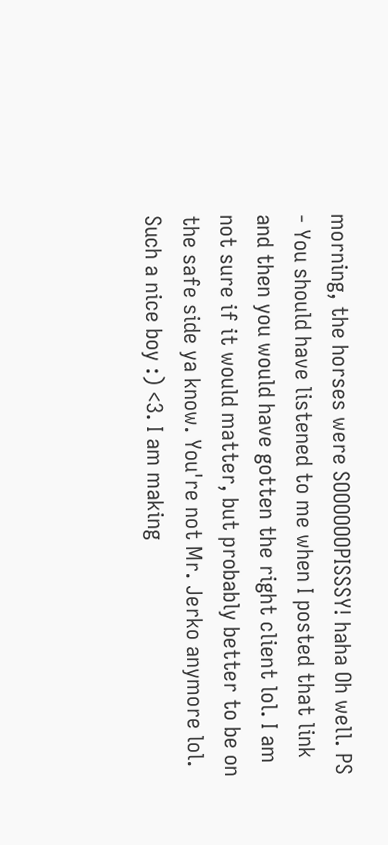morning, the horses were SOOOOOOPISSSY! haha Oh well. PS - You should have listened to me when I posted that link and then you would have gotten the right client lol. I am not sure if it would matter, but probably better to be on the safe side ya know. You're not Mr. Jerko anymore lol. Such a nice boy :) <3. I am making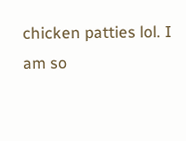chicken patties lol. I am so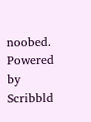noobed.
Powered by Scribbld